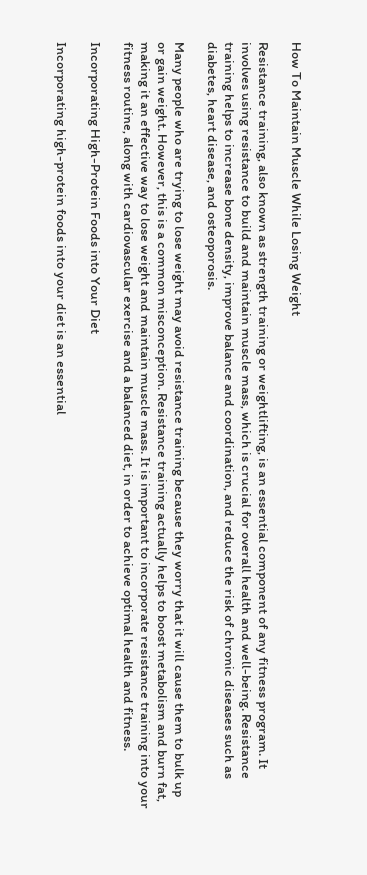How To Maintain Muscle While Losing Weight

Resistance training, also known as strength training or weightlifting, is an essential component of any fitness program. It involves using resistance to build and maintain muscle mass, which is crucial for overall health and well-being. Resistance training helps to increase bone density, improve balance and coordination, and reduce the risk of chronic diseases such as diabetes, heart disease, and osteoporosis.

Many people who are trying to lose weight may avoid resistance training because they worry that it will cause them to bulk up or gain weight. However, this is a common misconception. Resistance training actually helps to boost metabolism and burn fat, making it an effective way to lose weight and maintain muscle mass. It is important to incorporate resistance training into your fitness routine, along with cardiovascular exercise and a balanced diet, in order to achieve optimal health and fitness.

Incorporating High-Protein Foods into Your Diet

Incorporating high-protein foods into your diet is an essential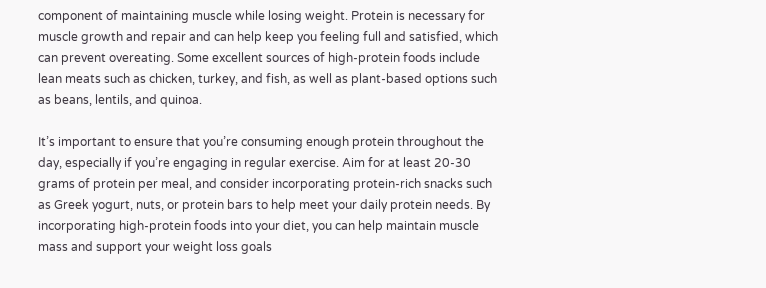component of maintaining muscle while losing weight. Protein is necessary for muscle growth and repair and can help keep you feeling full and satisfied, which can prevent overeating. Some excellent sources of high-protein foods include lean meats such as chicken, turkey, and fish, as well as plant-based options such as beans, lentils, and quinoa.

It’s important to ensure that you’re consuming enough protein throughout the day, especially if you’re engaging in regular exercise. Aim for at least 20-30 grams of protein per meal, and consider incorporating protein-rich snacks such as Greek yogurt, nuts, or protein bars to help meet your daily protein needs. By incorporating high-protein foods into your diet, you can help maintain muscle mass and support your weight loss goals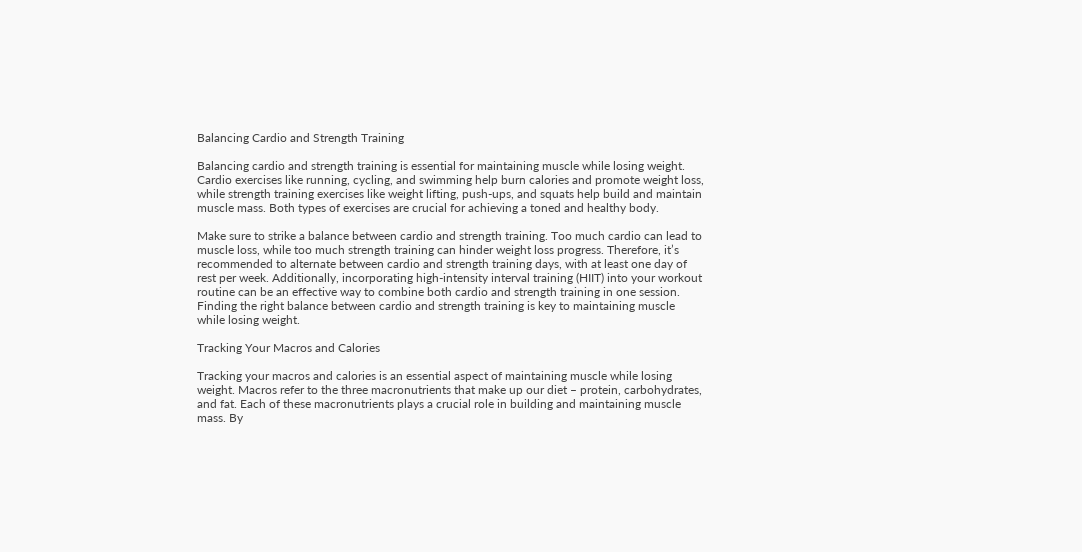Balancing Cardio and Strength Training

Balancing cardio and strength training is essential for maintaining muscle while losing weight. Cardio exercises like running, cycling, and swimming help burn calories and promote weight loss, while strength training exercises like weight lifting, push-ups, and squats help build and maintain muscle mass. Both types of exercises are crucial for achieving a toned and healthy body.

Make sure to strike a balance between cardio and strength training. Too much cardio can lead to muscle loss, while too much strength training can hinder weight loss progress. Therefore, it’s recommended to alternate between cardio and strength training days, with at least one day of rest per week. Additionally, incorporating high-intensity interval training (HIIT) into your workout routine can be an effective way to combine both cardio and strength training in one session. Finding the right balance between cardio and strength training is key to maintaining muscle while losing weight.

Tracking Your Macros and Calories

Tracking your macros and calories is an essential aspect of maintaining muscle while losing weight. Macros refer to the three macronutrients that make up our diet – protein, carbohydrates, and fat. Each of these macronutrients plays a crucial role in building and maintaining muscle mass. By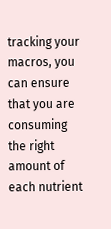tracking your macros, you can ensure that you are consuming the right amount of each nutrient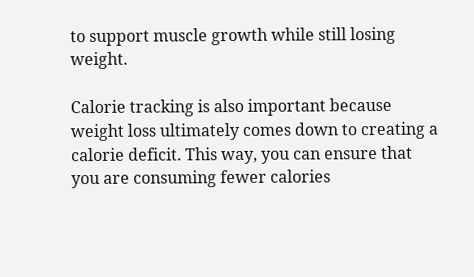to support muscle growth while still losing weight.

Calorie tracking is also important because weight loss ultimately comes down to creating a calorie deficit. This way, you can ensure that you are consuming fewer calories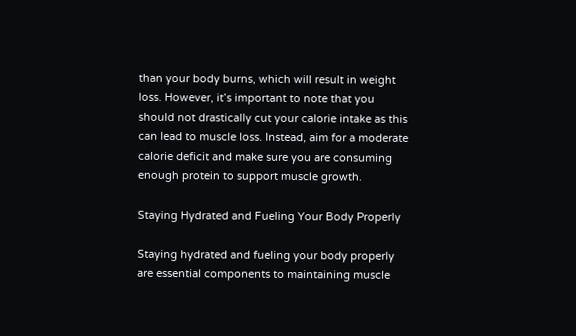than your body burns, which will result in weight loss. However, it’s important to note that you should not drastically cut your calorie intake as this can lead to muscle loss. Instead, aim for a moderate calorie deficit and make sure you are consuming enough protein to support muscle growth.

Staying Hydrated and Fueling Your Body Properly

Staying hydrated and fueling your body properly are essential components to maintaining muscle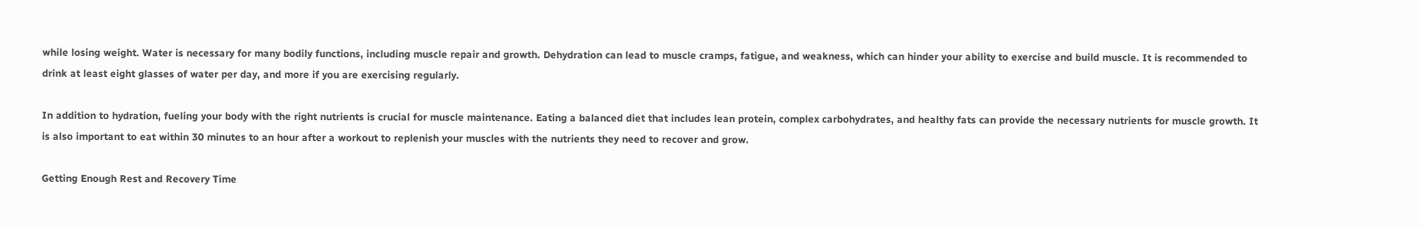while losing weight. Water is necessary for many bodily functions, including muscle repair and growth. Dehydration can lead to muscle cramps, fatigue, and weakness, which can hinder your ability to exercise and build muscle. It is recommended to drink at least eight glasses of water per day, and more if you are exercising regularly.

In addition to hydration, fueling your body with the right nutrients is crucial for muscle maintenance. Eating a balanced diet that includes lean protein, complex carbohydrates, and healthy fats can provide the necessary nutrients for muscle growth. It is also important to eat within 30 minutes to an hour after a workout to replenish your muscles with the nutrients they need to recover and grow.

Getting Enough Rest and Recovery Time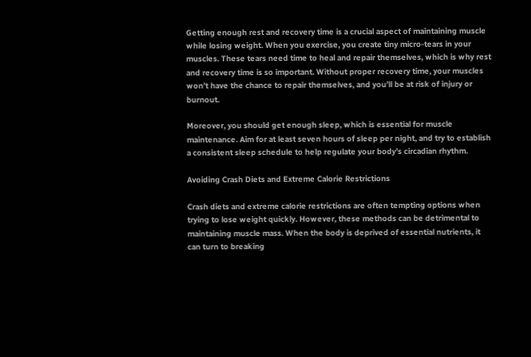Getting enough rest and recovery time is a crucial aspect of maintaining muscle while losing weight. When you exercise, you create tiny micro-tears in your muscles. These tears need time to heal and repair themselves, which is why rest and recovery time is so important. Without proper recovery time, your muscles won’t have the chance to repair themselves, and you’ll be at risk of injury or burnout.

Moreover, you should get enough sleep, which is essential for muscle maintenance. Aim for at least seven hours of sleep per night, and try to establish a consistent sleep schedule to help regulate your body’s circadian rhythm.

Avoiding Crash Diets and Extreme Calorie Restrictions

Crash diets and extreme calorie restrictions are often tempting options when trying to lose weight quickly. However, these methods can be detrimental to maintaining muscle mass. When the body is deprived of essential nutrients, it can turn to breaking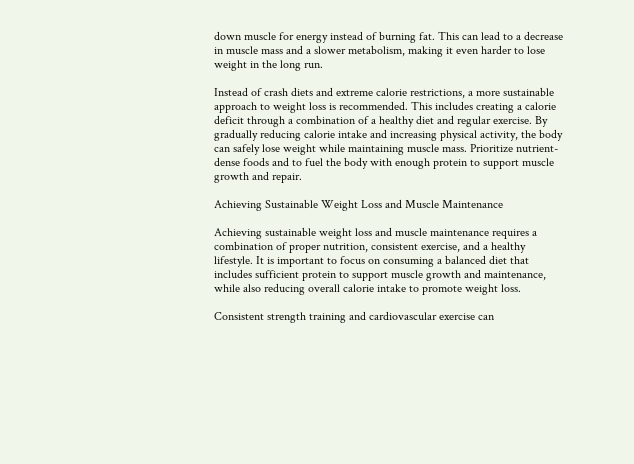down muscle for energy instead of burning fat. This can lead to a decrease in muscle mass and a slower metabolism, making it even harder to lose weight in the long run.

Instead of crash diets and extreme calorie restrictions, a more sustainable approach to weight loss is recommended. This includes creating a calorie deficit through a combination of a healthy diet and regular exercise. By gradually reducing calorie intake and increasing physical activity, the body can safely lose weight while maintaining muscle mass. Prioritize nutrient-dense foods and to fuel the body with enough protein to support muscle growth and repair.

Achieving Sustainable Weight Loss and Muscle Maintenance

Achieving sustainable weight loss and muscle maintenance requires a combination of proper nutrition, consistent exercise, and a healthy lifestyle. It is important to focus on consuming a balanced diet that includes sufficient protein to support muscle growth and maintenance, while also reducing overall calorie intake to promote weight loss.

Consistent strength training and cardiovascular exercise can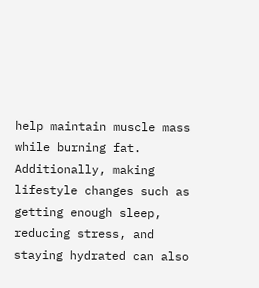help maintain muscle mass while burning fat. Additionally, making lifestyle changes such as getting enough sleep, reducing stress, and staying hydrated can also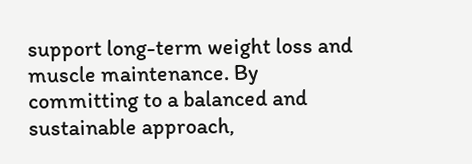support long-term weight loss and muscle maintenance. By committing to a balanced and sustainable approach,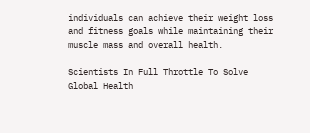individuals can achieve their weight loss and fitness goals while maintaining their muscle mass and overall health.

Scientists In Full Throttle To Solve Global Health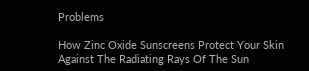Problems

How Zinc Oxide Sunscreens Protect Your Skin Against The Radiating Rays Of The Sun